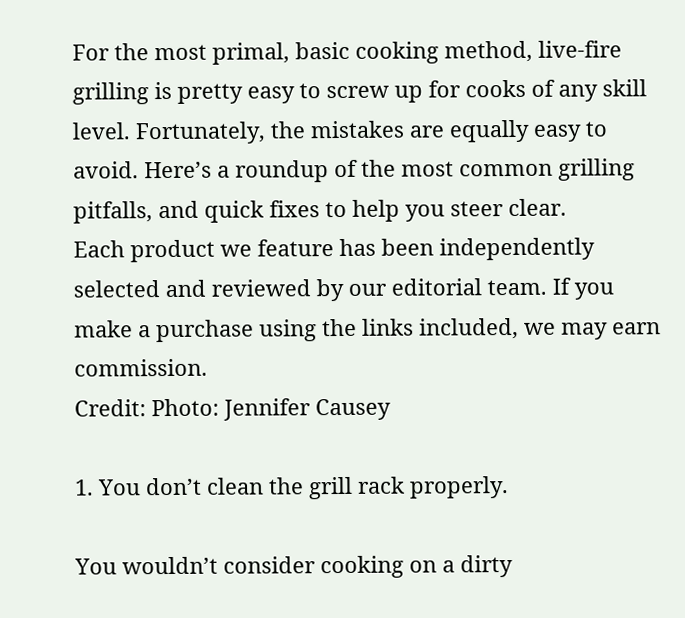For the most primal, basic cooking method, live-fire grilling is pretty easy to screw up for cooks of any skill level. Fortunately, the mistakes are equally easy to avoid. Here’s a roundup of the most common grilling pitfalls, and quick fixes to help you steer clear.
Each product we feature has been independently selected and reviewed by our editorial team. If you make a purchase using the links included, we may earn commission.
Credit: Photo: Jennifer Causey

1. You don’t clean the grill rack properly.

You wouldn’t consider cooking on a dirty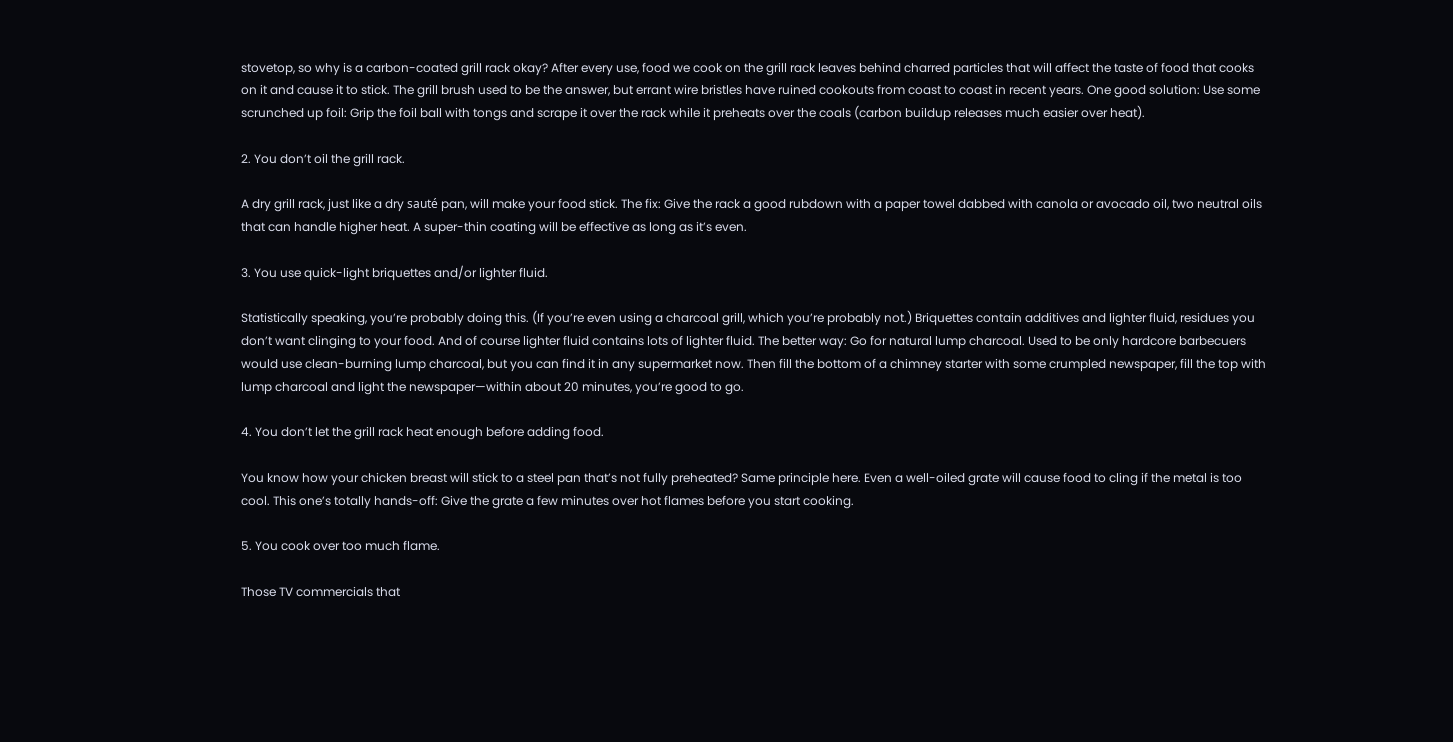stovetop, so why is a carbon-coated grill rack okay? After every use, food we cook on the grill rack leaves behind charred particles that will affect the taste of food that cooks on it and cause it to stick. The grill brush used to be the answer, but errant wire bristles have ruined cookouts from coast to coast in recent years. One good solution: Use some scrunched up foil: Grip the foil ball with tongs and scrape it over the rack while it preheats over the coals (carbon buildup releases much easier over heat).

2. You don’t oil the grill rack.

A dry grill rack, just like a dry sauté pan, will make your food stick. The fix: Give the rack a good rubdown with a paper towel dabbed with canola or avocado oil, two neutral oils that can handle higher heat. A super-thin coating will be effective as long as it’s even.

3. You use quick-light briquettes and/or lighter fluid.

Statistically speaking, you’re probably doing this. (If you’re even using a charcoal grill, which you’re probably not.) Briquettes contain additives and lighter fluid, residues you don’t want clinging to your food. And of course lighter fluid contains lots of lighter fluid. The better way: Go for natural lump charcoal. Used to be only hardcore barbecuers would use clean-burning lump charcoal, but you can find it in any supermarket now. Then fill the bottom of a chimney starter with some crumpled newspaper, fill the top with lump charcoal and light the newspaper—within about 20 minutes, you’re good to go.

4. You don’t let the grill rack heat enough before adding food.

You know how your chicken breast will stick to a steel pan that’s not fully preheated? Same principle here. Even a well-oiled grate will cause food to cling if the metal is too cool. This one’s totally hands-off: Give the grate a few minutes over hot flames before you start cooking.

5. You cook over too much flame.

Those TV commercials that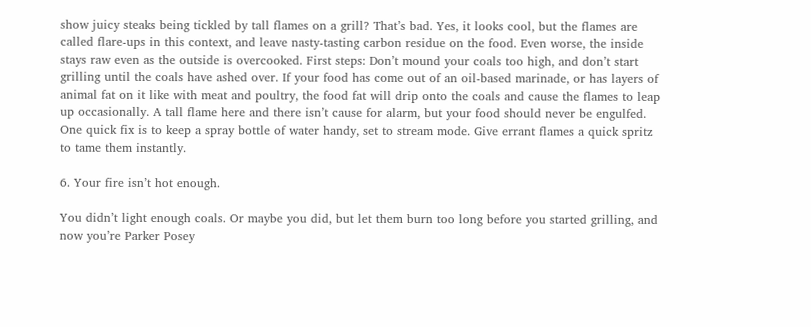show juicy steaks being tickled by tall flames on a grill? That’s bad. Yes, it looks cool, but the flames are called flare-ups in this context, and leave nasty-tasting carbon residue on the food. Even worse, the inside stays raw even as the outside is overcooked. First steps: Don’t mound your coals too high, and don’t start grilling until the coals have ashed over. If your food has come out of an oil-based marinade, or has layers of animal fat on it like with meat and poultry, the food fat will drip onto the coals and cause the flames to leap up occasionally. A tall flame here and there isn’t cause for alarm, but your food should never be engulfed. One quick fix is to keep a spray bottle of water handy, set to stream mode. Give errant flames a quick spritz to tame them instantly.

6. Your fire isn’t hot enough.

You didn’t light enough coals. Or maybe you did, but let them burn too long before you started grilling, and now you’re Parker Posey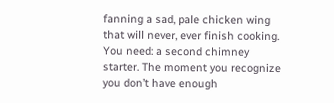fanning a sad, pale chicken wing that will never, ever finish cooking. You need: a second chimney starter. The moment you recognize you don’t have enough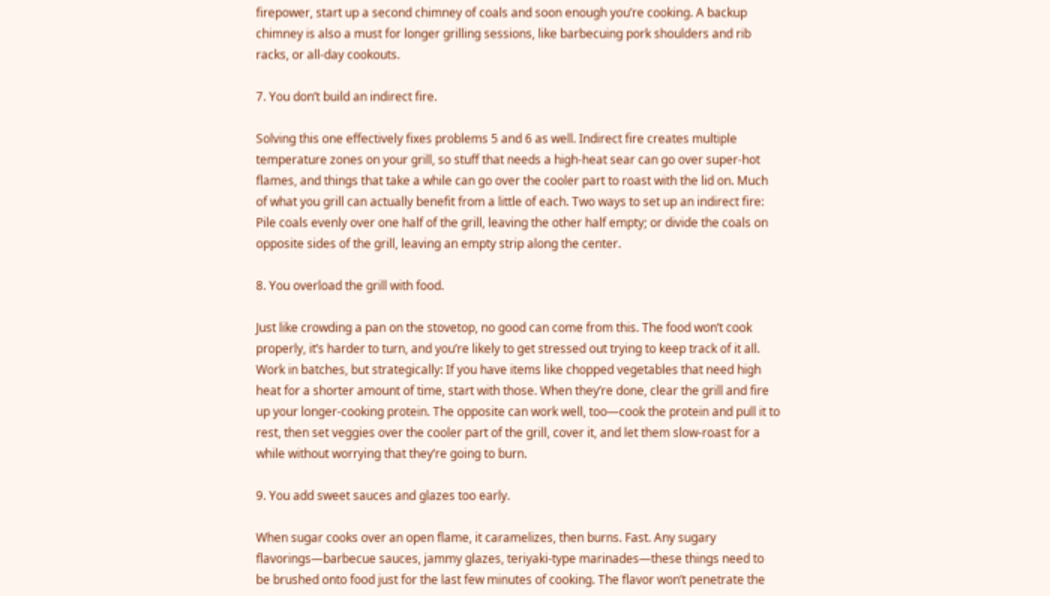firepower, start up a second chimney of coals and soon enough you’re cooking. A backup chimney is also a must for longer grilling sessions, like barbecuing pork shoulders and rib racks, or all-day cookouts.

7. You don’t build an indirect fire.

Solving this one effectively fixes problems 5 and 6 as well. Indirect fire creates multiple temperature zones on your grill, so stuff that needs a high-heat sear can go over super-hot flames, and things that take a while can go over the cooler part to roast with the lid on. Much of what you grill can actually benefit from a little of each. Two ways to set up an indirect fire: Pile coals evenly over one half of the grill, leaving the other half empty; or divide the coals on opposite sides of the grill, leaving an empty strip along the center.

8. You overload the grill with food.

Just like crowding a pan on the stovetop, no good can come from this. The food won’t cook properly, it’s harder to turn, and you’re likely to get stressed out trying to keep track of it all. Work in batches, but strategically: If you have items like chopped vegetables that need high heat for a shorter amount of time, start with those. When they’re done, clear the grill and fire up your longer-cooking protein. The opposite can work well, too—cook the protein and pull it to rest, then set veggies over the cooler part of the grill, cover it, and let them slow-roast for a while without worrying that they’re going to burn.

9. You add sweet sauces and glazes too early.

When sugar cooks over an open flame, it caramelizes, then burns. Fast. Any sugary flavorings—barbecue sauces, jammy glazes, teriyaki-type marinades—these things need to be brushed onto food just for the last few minutes of cooking. The flavor won’t penetrate the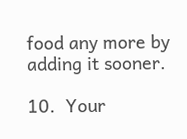food any more by adding it sooner.

10.  Your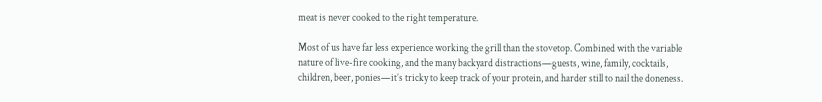meat is never cooked to the right temperature.

Most of us have far less experience working the grill than the stovetop. Combined with the variable nature of live-fire cooking, and the many backyard distractions—guests, wine, family, cocktails, children, beer, ponies—it’s tricky to keep track of your protein, and harder still to nail the doneness.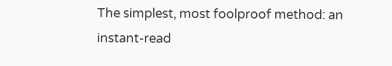The simplest, most foolproof method: an instant-read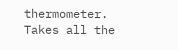thermometer. Takes all the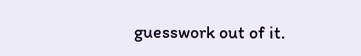guesswork out of it.